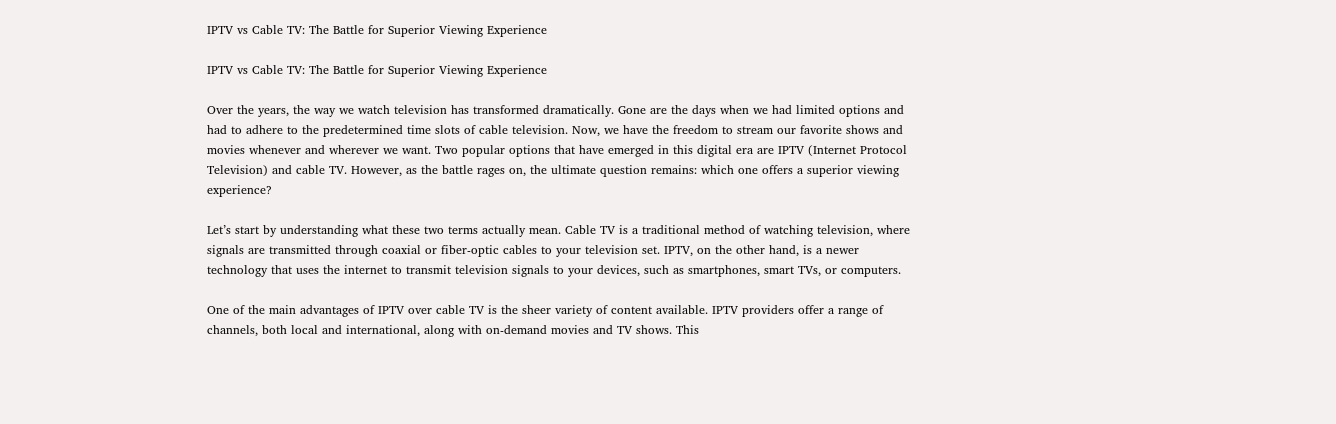IPTV vs Cable TV: The Battle for Superior Viewing Experience

IPTV vs Cable TV: The Battle for Superior Viewing Experience

Over the years, the way we watch television has transformed dramatically. Gone are the days when we had limited options and had to adhere to the predetermined time slots of cable television. Now, we have the freedom to stream our favorite shows and movies whenever and wherever we want. Two popular options that have emerged in this digital era are IPTV (Internet Protocol Television) and cable TV. However, as the battle rages on, the ultimate question remains: which one offers a superior viewing experience?

Let’s start by understanding what these two terms actually mean. Cable TV is a traditional method of watching television, where signals are transmitted through coaxial or fiber-optic cables to your television set. IPTV, on the other hand, is a newer technology that uses the internet to transmit television signals to your devices, such as smartphones, smart TVs, or computers.

One of the main advantages of IPTV over cable TV is the sheer variety of content available. IPTV providers offer a range of channels, both local and international, along with on-demand movies and TV shows. This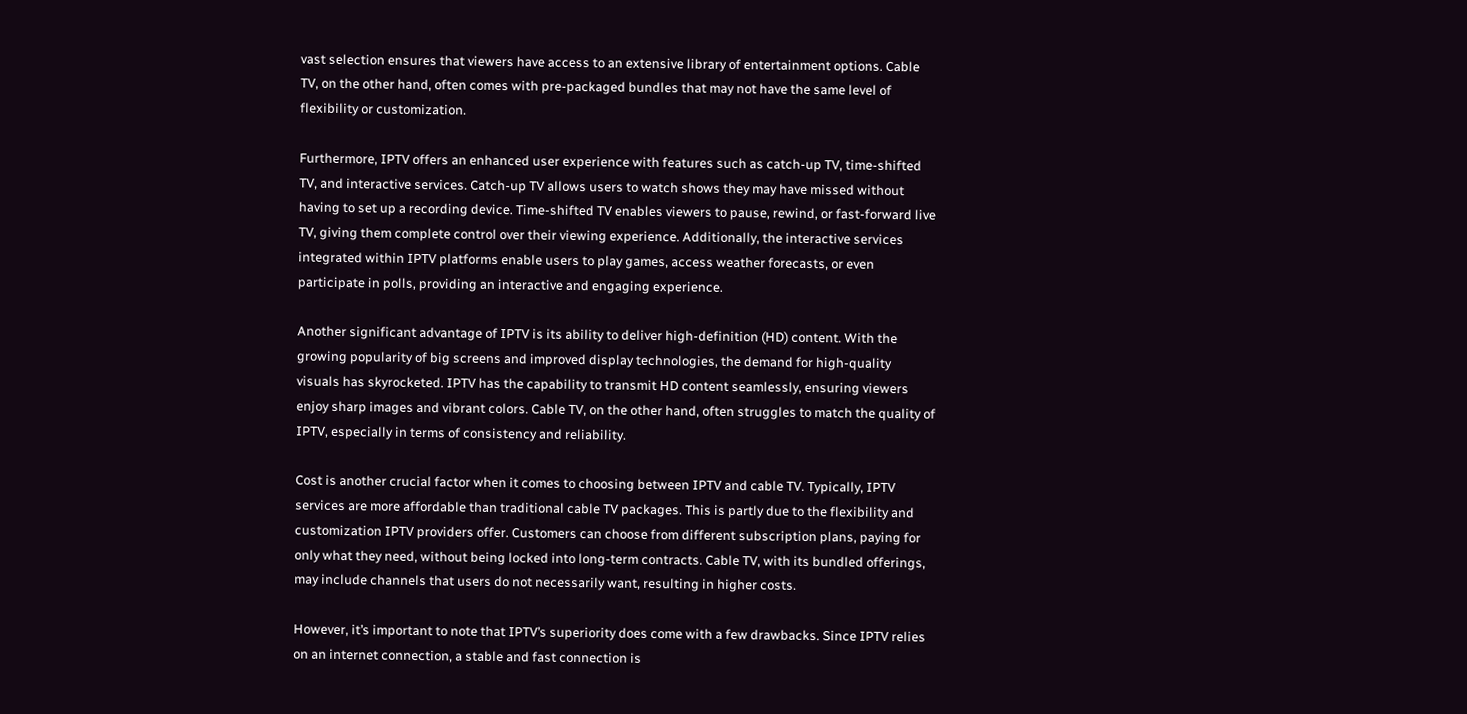vast selection ensures that viewers have access to an extensive library of entertainment options. Cable TV, on the other hand, often comes with pre-packaged bundles that may not have the same level of flexibility or customization.

Furthermore, IPTV offers an enhanced user experience with features such as catch-up TV, time-shifted TV, and interactive services. Catch-up TV allows users to watch shows they may have missed without having to set up a recording device. Time-shifted TV enables viewers to pause, rewind, or fast-forward live TV, giving them complete control over their viewing experience. Additionally, the interactive services integrated within IPTV platforms enable users to play games, access weather forecasts, or even participate in polls, providing an interactive and engaging experience.

Another significant advantage of IPTV is its ability to deliver high-definition (HD) content. With the growing popularity of big screens and improved display technologies, the demand for high-quality visuals has skyrocketed. IPTV has the capability to transmit HD content seamlessly, ensuring viewers enjoy sharp images and vibrant colors. Cable TV, on the other hand, often struggles to match the quality of IPTV, especially in terms of consistency and reliability.

Cost is another crucial factor when it comes to choosing between IPTV and cable TV. Typically, IPTV services are more affordable than traditional cable TV packages. This is partly due to the flexibility and customization IPTV providers offer. Customers can choose from different subscription plans, paying for only what they need, without being locked into long-term contracts. Cable TV, with its bundled offerings, may include channels that users do not necessarily want, resulting in higher costs.

However, it’s important to note that IPTV’s superiority does come with a few drawbacks. Since IPTV relies on an internet connection, a stable and fast connection is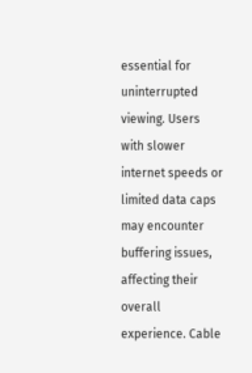essential for uninterrupted viewing. Users with slower internet speeds or limited data caps may encounter buffering issues, affecting their overall experience. Cable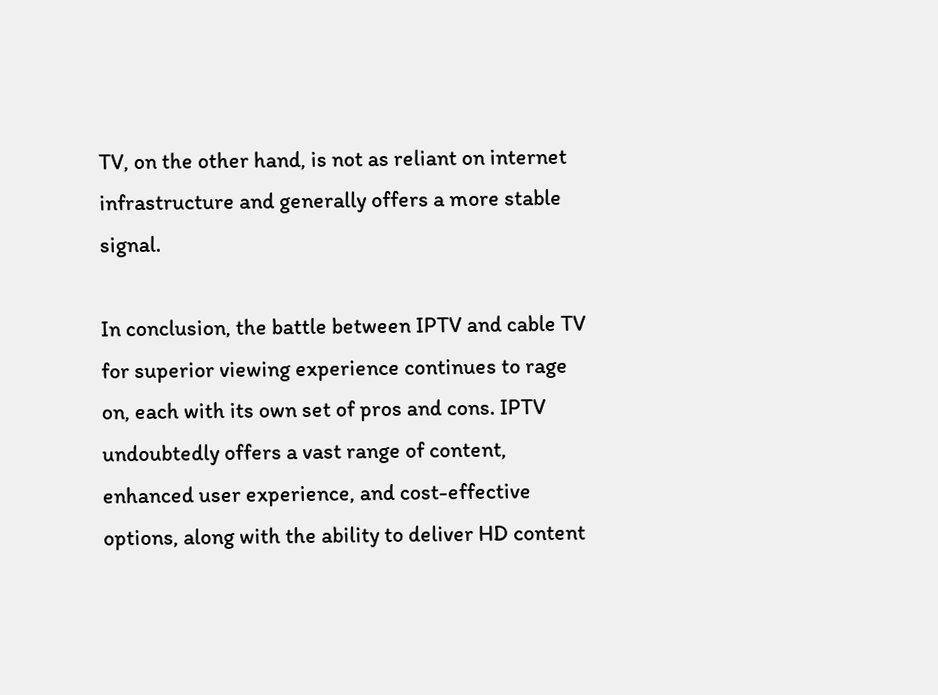TV, on the other hand, is not as reliant on internet infrastructure and generally offers a more stable signal.

In conclusion, the battle between IPTV and cable TV for superior viewing experience continues to rage on, each with its own set of pros and cons. IPTV undoubtedly offers a vast range of content, enhanced user experience, and cost-effective options, along with the ability to deliver HD content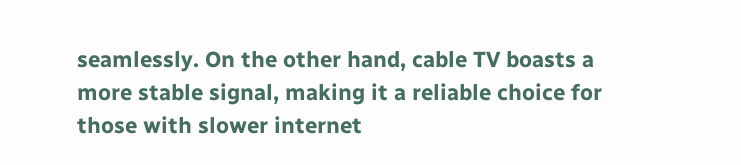seamlessly. On the other hand, cable TV boasts a more stable signal, making it a reliable choice for those with slower internet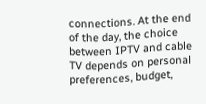connections. At the end of the day, the choice between IPTV and cable TV depends on personal preferences, budget,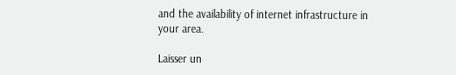and the availability of internet infrastructure in your area.

Laisser un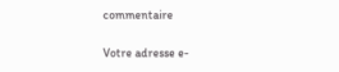commentaire

Votre adresse e-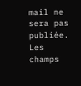mail ne sera pas publiée. Les champs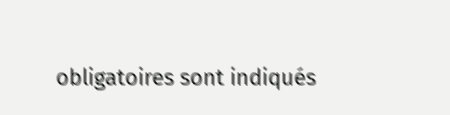obligatoires sont indiqués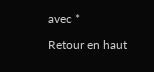avec *

Retour en haut